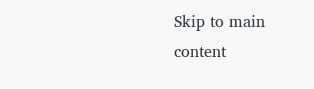Skip to main content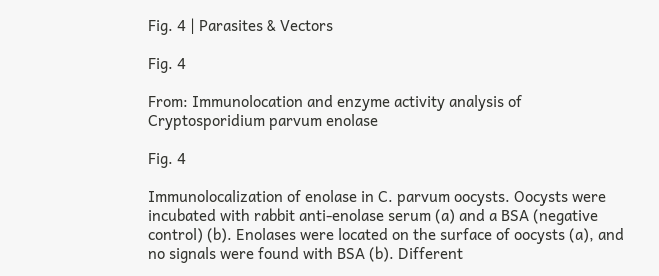Fig. 4 | Parasites & Vectors

Fig. 4

From: Immunolocation and enzyme activity analysis of Cryptosporidium parvum enolase

Fig. 4

Immunolocalization of enolase in C. parvum oocysts. Oocysts were incubated with rabbit anti-enolase serum (a) and a BSA (negative control) (b). Enolases were located on the surface of oocysts (a), and no signals were found with BSA (b). Different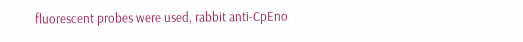fluorescent probes were used, rabbit anti-CpEno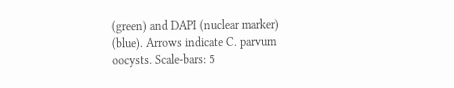(green) and DAPI (nuclear marker) (blue). Arrows indicate C. parvum oocysts. Scale-bars: 5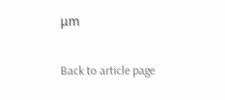μm

Back to article page